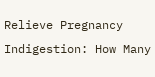Relieve Pregnancy Indigestion: How Many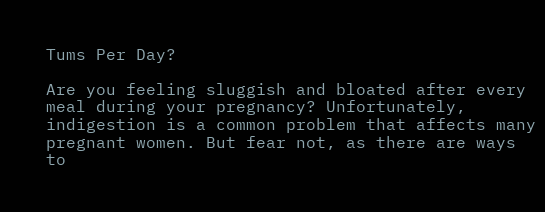Tums Per Day?

Are you feeling sluggish and bloated after every meal during your pregnancy? Unfortunately, indigestion is a common problem that affects many pregnant women. But fear not, as there are ways to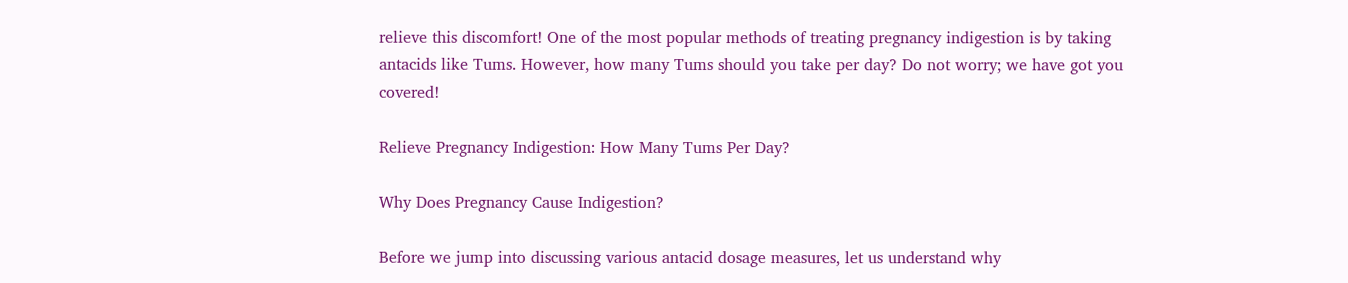relieve this discomfort! One of the most popular methods of treating pregnancy indigestion is by taking antacids like Tums. However, how many Tums should you take per day? Do not worry; we have got you covered!

Relieve Pregnancy Indigestion: How Many Tums Per Day?

Why Does Pregnancy Cause Indigestion?

Before we jump into discussing various antacid dosage measures, let us understand why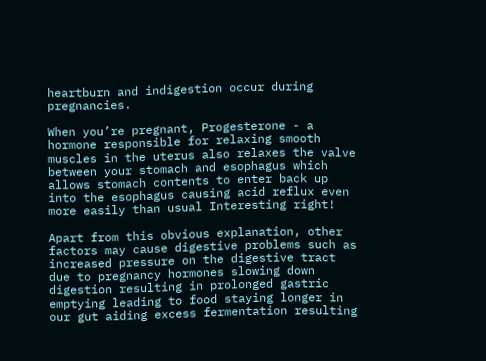heartburn and indigestion occur during pregnancies.

When you’re pregnant, Progesterone - a hormone responsible for relaxing smooth muscles in the uterus also relaxes the valve between your stomach and esophagus which allows stomach contents to enter back up into the esophagus causing acid reflux even more easily than usual Interesting right!

Apart from this obvious explanation, other factors may cause digestive problems such as increased pressure on the digestive tract due to pregnancy hormones slowing down digestion resulting in prolonged gastric emptying leading to food staying longer in our gut aiding excess fermentation resulting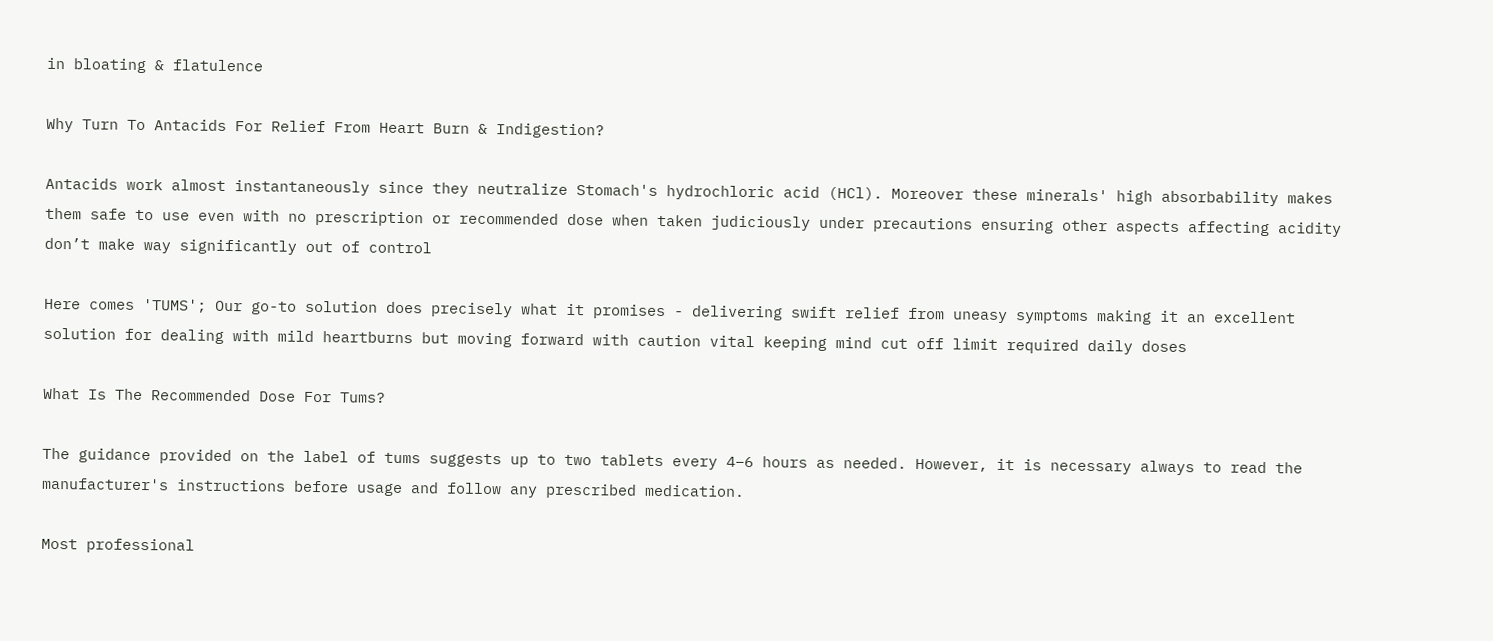in bloating & flatulence

Why Turn To Antacids For Relief From Heart Burn & Indigestion?

Antacids work almost instantaneously since they neutralize Stomach's hydrochloric acid (HCl). Moreover these minerals' high absorbability makes them safe to use even with no prescription or recommended dose when taken judiciously under precautions ensuring other aspects affecting acidity don’t make way significantly out of control

Here comes 'TUMS'; Our go-to solution does precisely what it promises - delivering swift relief from uneasy symptoms making it an excellent solution for dealing with mild heartburns but moving forward with caution vital keeping mind cut off limit required daily doses

What Is The Recommended Dose For Tums?

The guidance provided on the label of tums suggests up to two tablets every 4–6 hours as needed. However, it is necessary always to read the manufacturer's instructions before usage and follow any prescribed medication.

Most professional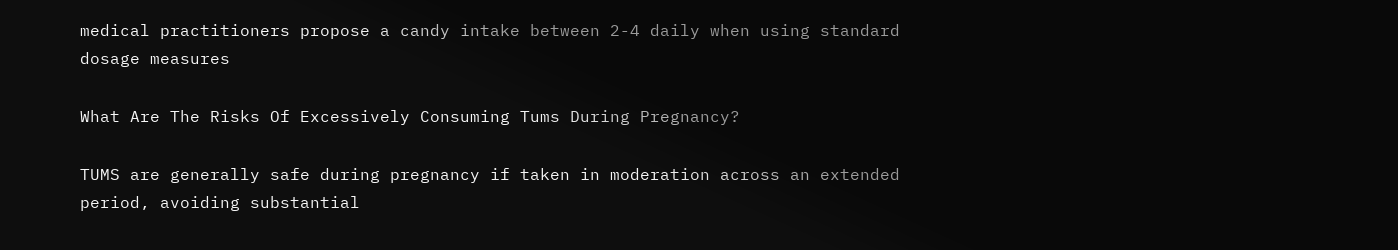medical practitioners propose a candy intake between 2-4 daily when using standard dosage measures

What Are The Risks Of Excessively Consuming Tums During Pregnancy?

TUMS are generally safe during pregnancy if taken in moderation across an extended period, avoiding substantial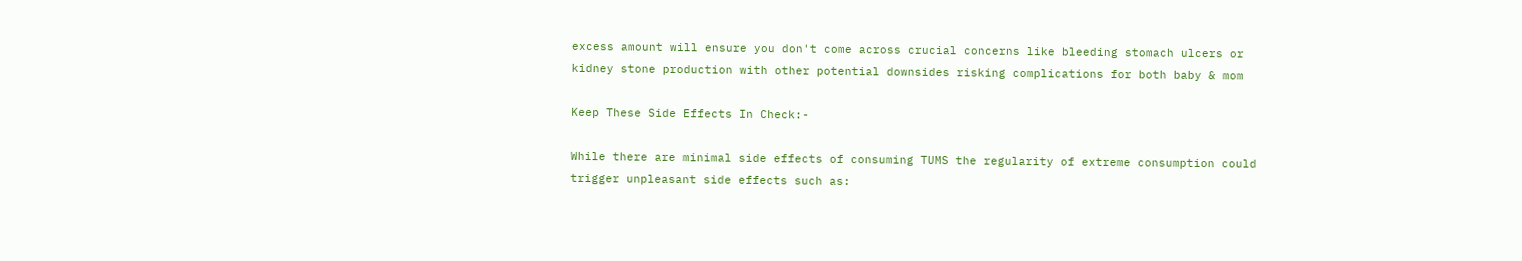excess amount will ensure you don't come across crucial concerns like bleeding stomach ulcers or kidney stone production with other potential downsides risking complications for both baby & mom

Keep These Side Effects In Check:-

While there are minimal side effects of consuming TUMS the regularity of extreme consumption could trigger unpleasant side effects such as: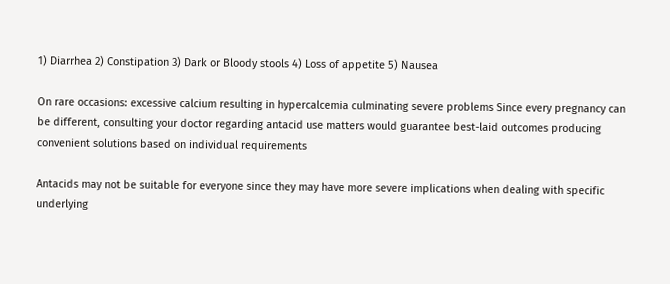1) Diarrhea 2) Constipation 3) Dark or Bloody stools 4) Loss of appetite 5) Nausea

On rare occasions: excessive calcium resulting in hypercalcemia culminating severe problems Since every pregnancy can be different, consulting your doctor regarding antacid use matters would guarantee best-laid outcomes producing convenient solutions based on individual requirements

Antacids may not be suitable for everyone since they may have more severe implications when dealing with specific underlying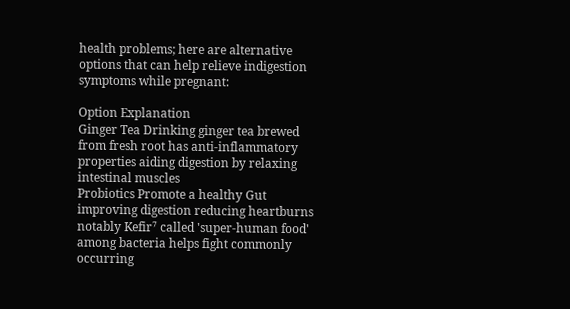health problems; here are alternative options that can help relieve indigestion symptoms while pregnant:

Option Explanation
Ginger Tea Drinking ginger tea brewed from fresh root has anti-inflammatory properties aiding digestion by relaxing intestinal muscles
Probiotics Promote a healthy Gut improving digestion reducing heartburns notably Kefir⁷ called 'super-human food' among bacteria helps fight commonly occurring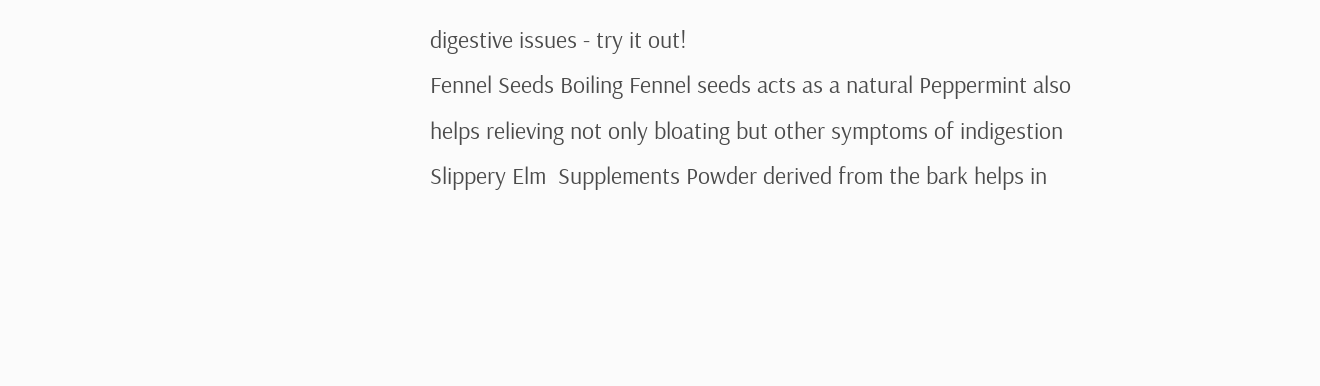digestive issues - try it out!
Fennel Seeds Boiling Fennel seeds acts as a natural Peppermint also helps relieving not only bloating but other symptoms of indigestion
Slippery Elm  Supplements Powder derived from the bark helps in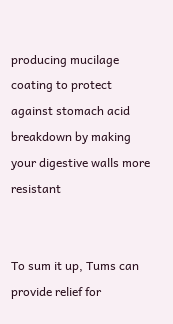producing mucilage coating to protect against stomach acid breakdown by making your digestive walls more resistant


To sum it up, Tums can provide relief for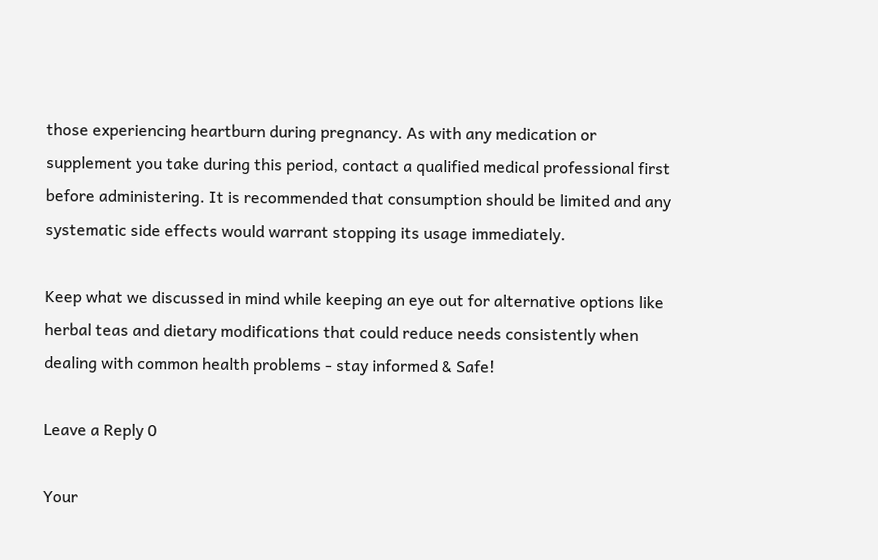those experiencing heartburn during pregnancy. As with any medication or supplement you take during this period, contact a qualified medical professional first before administering. It is recommended that consumption should be limited and any systematic side effects would warrant stopping its usage immediately.

Keep what we discussed in mind while keeping an eye out for alternative options like herbal teas and dietary modifications that could reduce needs consistently when dealing with common health problems - stay informed & Safe!

Leave a Reply 0

Your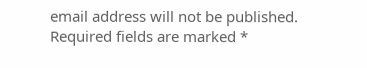email address will not be published. Required fields are marked *